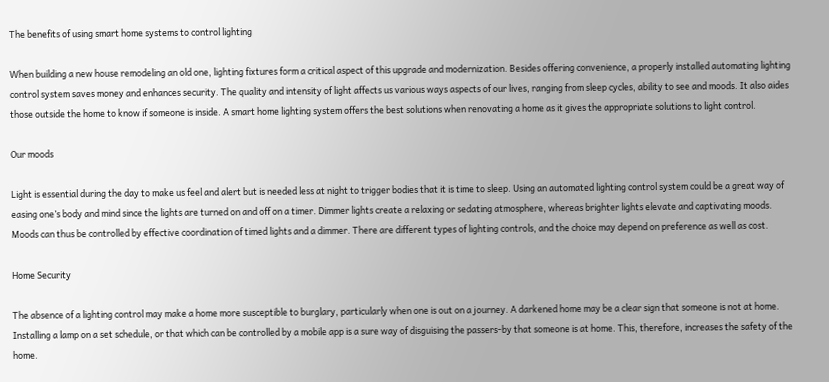The benefits of using smart home systems to control lighting

When building a new house remodeling an old one, lighting fixtures form a critical aspect of this upgrade and modernization. Besides offering convenience, a properly installed automating lighting control system saves money and enhances security. The quality and intensity of light affects us various ways aspects of our lives, ranging from sleep cycles, ability to see and moods. It also aides those outside the home to know if someone is inside. A smart home lighting system offers the best solutions when renovating a home as it gives the appropriate solutions to light control.

Our moods

Light is essential during the day to make us feel and alert but is needed less at night to trigger bodies that it is time to sleep. Using an automated lighting control system could be a great way of easing one’s body and mind since the lights are turned on and off on a timer. Dimmer lights create a relaxing or sedating atmosphere, whereas brighter lights elevate and captivating moods. Moods can thus be controlled by effective coordination of timed lights and a dimmer. There are different types of lighting controls, and the choice may depend on preference as well as cost.

Home Security

The absence of a lighting control may make a home more susceptible to burglary, particularly when one is out on a journey. A darkened home may be a clear sign that someone is not at home. Installing a lamp on a set schedule, or that which can be controlled by a mobile app is a sure way of disguising the passers-by that someone is at home. This, therefore, increases the safety of the home.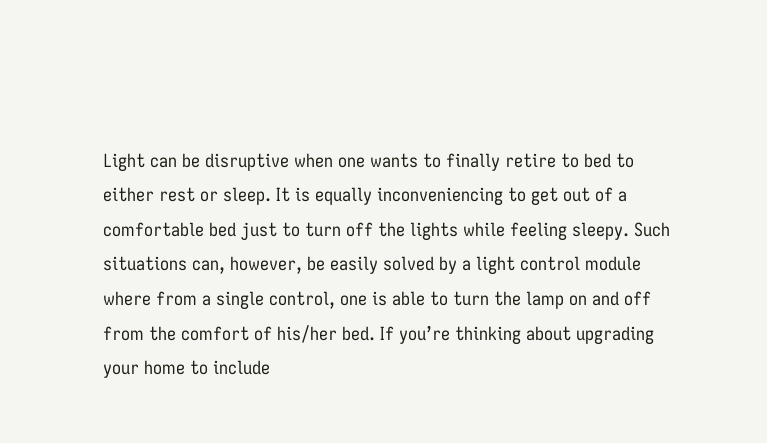Light can be disruptive when one wants to finally retire to bed to either rest or sleep. It is equally inconveniencing to get out of a comfortable bed just to turn off the lights while feeling sleepy. Such situations can, however, be easily solved by a light control module where from a single control, one is able to turn the lamp on and off from the comfort of his/her bed. If you’re thinking about upgrading your home to include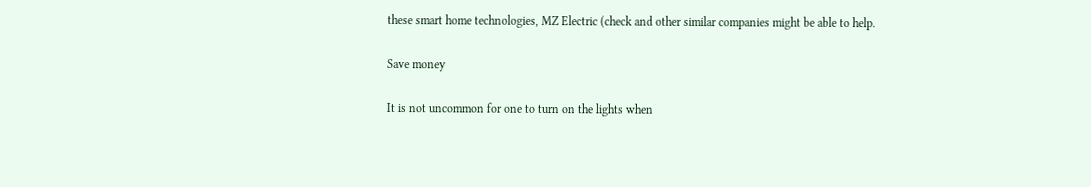these smart home technologies, MZ Electric (check and other similar companies might be able to help.

Save money

It is not uncommon for one to turn on the lights when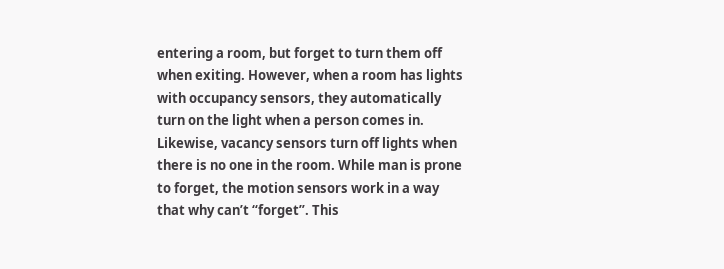entering a room, but forget to turn them off when exiting. However, when a room has lights with occupancy sensors, they automatically turn on the light when a person comes in. Likewise, vacancy sensors turn off lights when there is no one in the room. While man is prone to forget, the motion sensors work in a way that why can’t “forget”. This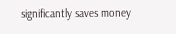significantly saves money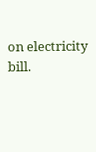on electricity bill.